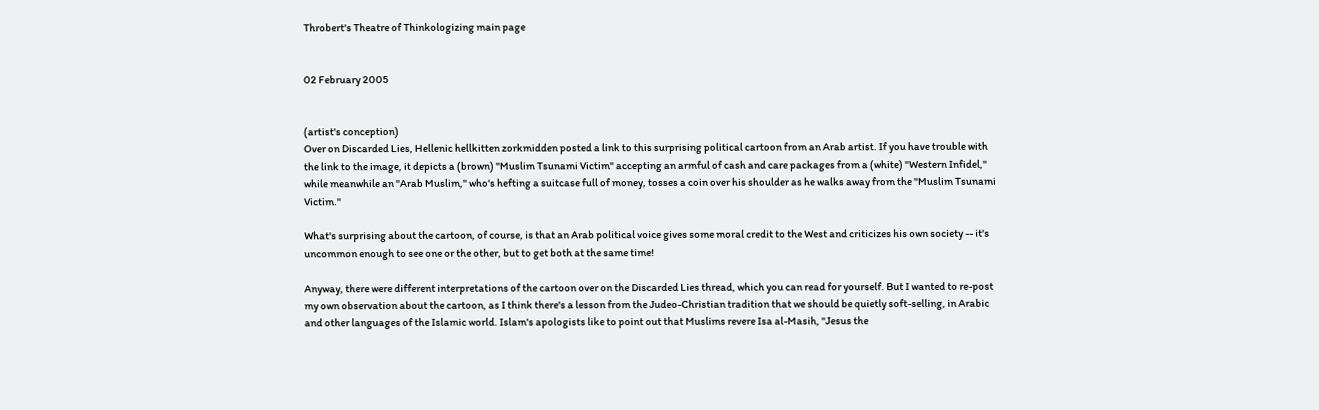Throbert's Theatre of Thinkologizing main page


02 February 2005


(artist's conception)
Over on Discarded Lies, Hellenic hellkitten zorkmidden posted a link to this surprising political cartoon from an Arab artist. If you have trouble with the link to the image, it depicts a (brown) "Muslim Tsunami Victim" accepting an armful of cash and care packages from a (white) "Western Infidel," while meanwhile an "Arab Muslim," who's hefting a suitcase full of money, tosses a coin over his shoulder as he walks away from the "Muslim Tsunami Victim."

What's surprising about the cartoon, of course, is that an Arab political voice gives some moral credit to the West and criticizes his own society -- it's uncommon enough to see one or the other, but to get both at the same time!

Anyway, there were different interpretations of the cartoon over on the Discarded Lies thread, which you can read for yourself. But I wanted to re-post my own observation about the cartoon, as I think there's a lesson from the Judeo-Christian tradition that we should be quietly soft-selling, in Arabic and other languages of the Islamic world. Islam's apologists like to point out that Muslims revere Isa al-Masih, "Jesus the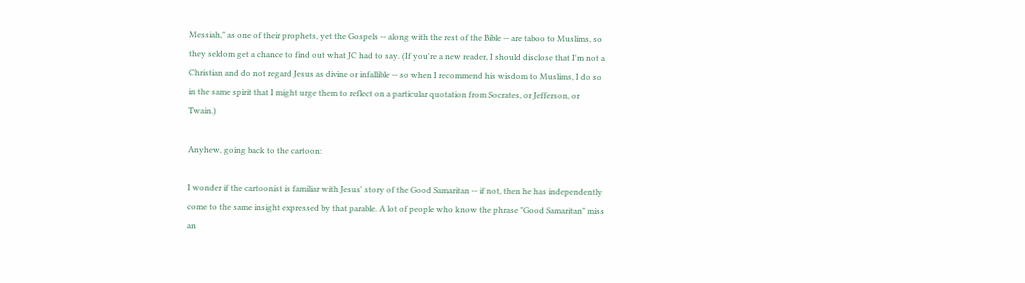Messiah," as one of their prophets, yet the Gospels -- along with the rest of the Bible -- are taboo to Muslims, so they seldom get a chance to find out what JC had to say. (If you're a new reader, I should disclose that I'm not a Christian and do not regard Jesus as divine or infallible -- so when I recommend his wisdom to Muslims, I do so in the same spirit that I might urge them to reflect on a particular quotation from Socrates, or Jefferson, or Twain.)

Anyhew, going back to the cartoon:

I wonder if the cartoonist is familiar with Jesus' story of the Good Samaritan -- if not, then he has independently come to the same insight expressed by that parable. A lot of people who know the phrase "Good Samaritan" miss an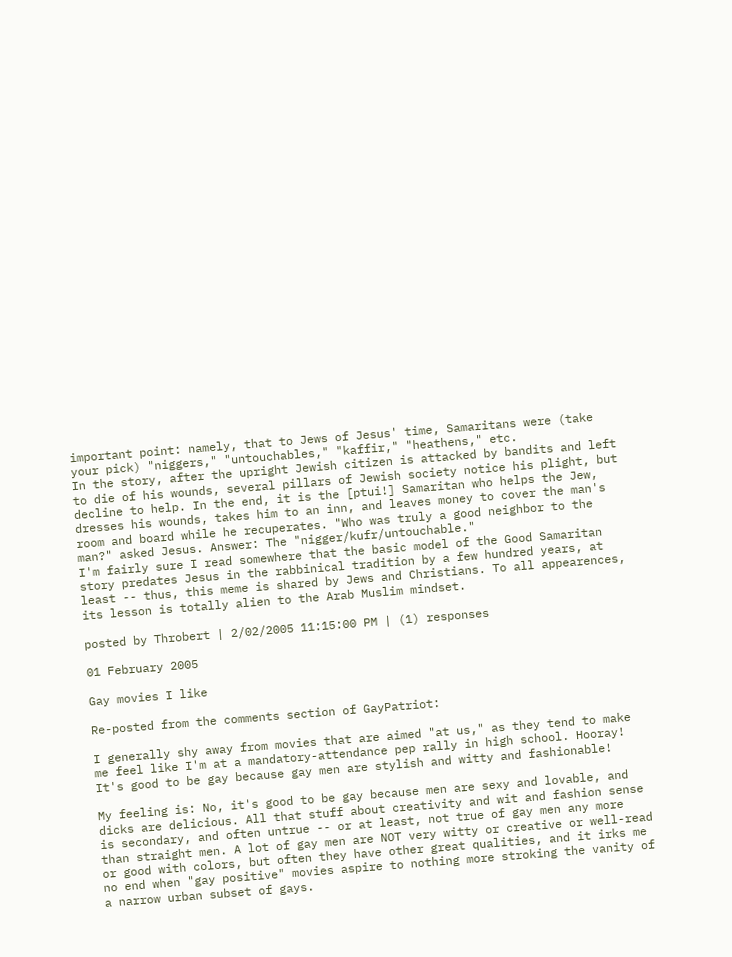important point: namely, that to Jews of Jesus' time, Samaritans were (take your pick) "niggers," "untouchables," "kaffir," "heathens," etc.
In the story, after the upright Jewish citizen is attacked by bandits and left to die of his wounds, several pillars of Jewish society notice his plight, but decline to help. In the end, it is the [ptui!] Samaritan who helps the Jew, dresses his wounds, takes him to an inn, and leaves money to cover the man's room and board while he recuperates. "Who was truly a good neighbor to the man?" asked Jesus. Answer: The "nigger/kufr/untouchable."
I'm fairly sure I read somewhere that the basic model of the Good Samaritan story predates Jesus in the rabbinical tradition by a few hundred years, at least -- thus, this meme is shared by Jews and Christians. To all appearences, its lesson is totally alien to the Arab Muslim mindset.

posted by Throbert | 2/02/2005 11:15:00 PM | (1) responses

01 February 2005

Gay movies I like

Re-posted from the comments section of GayPatriot:

I generally shy away from movies that are aimed "at us," as they tend to make me feel like I'm at a mandatory-attendance pep rally in high school. Hooray! It's good to be gay because gay men are stylish and witty and fashionable!

My feeling is: No, it's good to be gay because men are sexy and lovable, and dicks are delicious. All that stuff about creativity and wit and fashion sense is secondary, and often untrue -- or at least, not true of gay men any more than straight men. A lot of gay men are NOT very witty or creative or well-read or good with colors, but often they have other great qualities, and it irks me no end when "gay positive" movies aspire to nothing more stroking the vanity of a narrow urban subset of gays.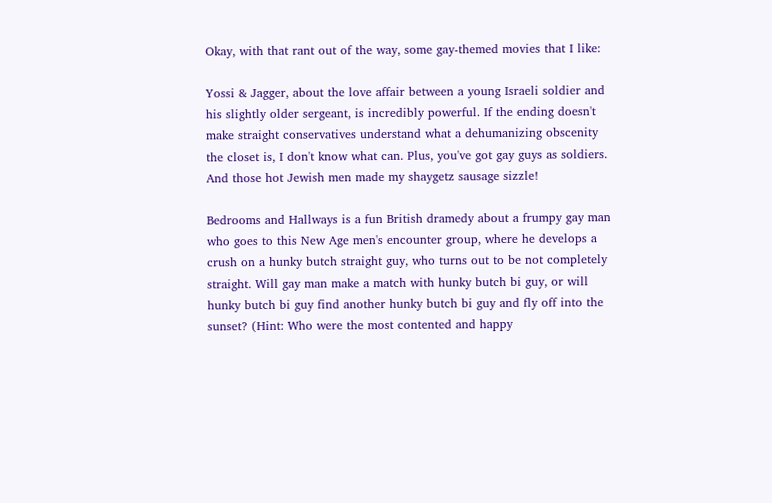Okay, with that rant out of the way, some gay-themed movies that I like:

Yossi & Jagger, about the love affair between a young Israeli soldier and his slightly older sergeant, is incredibly powerful. If the ending doesn't make straight conservatives understand what a dehumanizing obscenity the closet is, I don't know what can. Plus, you've got gay guys as soldiers. And those hot Jewish men made my shaygetz sausage sizzle!

Bedrooms and Hallways is a fun British dramedy about a frumpy gay man who goes to this New Age men's encounter group, where he develops a crush on a hunky butch straight guy, who turns out to be not completely straight. Will gay man make a match with hunky butch bi guy, or will hunky butch bi guy find another hunky butch bi guy and fly off into the sunset? (Hint: Who were the most contented and happy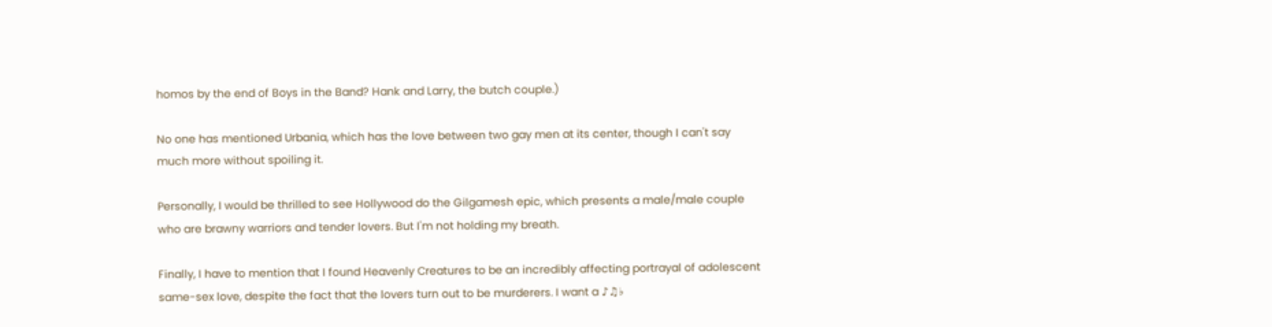homos by the end of Boys in the Band? Hank and Larry, the butch couple.)

No one has mentioned Urbania, which has the love between two gay men at its center, though I can't say much more without spoiling it.

Personally, I would be thrilled to see Hollywood do the Gilgamesh epic, which presents a male/male couple who are brawny warriors and tender lovers. But I'm not holding my breath.

Finally, I have to mention that I found Heavenly Creatures to be an incredibly affecting portrayal of adolescent same-sex love, despite the fact that the lovers turn out to be murderers. I want a ♪♫♭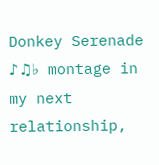Donkey Serenade ♪♫♭ montage in my next relationship,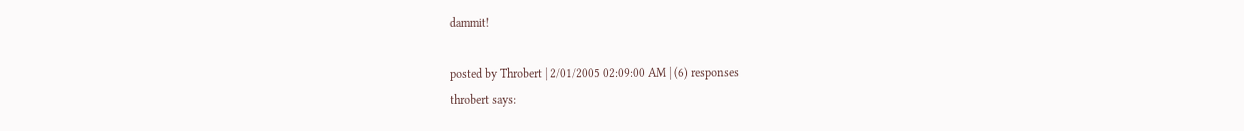dammit!

posted by Throbert | 2/01/2005 02:09:00 AM | (6) responses
throbert says: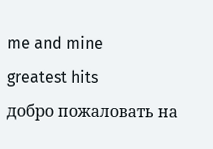me and mine
greatest hits
добро пожаловать на